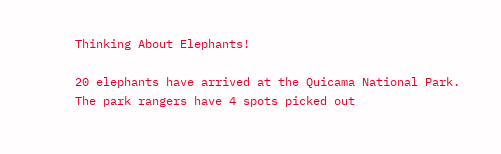Thinking About Elephants!

20 elephants have arrived at the Quicama National Park. The park rangers have 4 spots picked out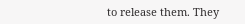to release them. They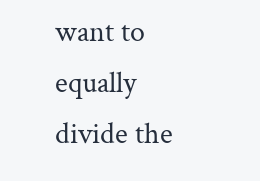want to equally divide the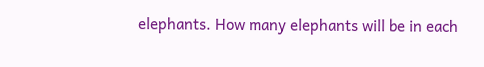elephants. How many elephants will be in each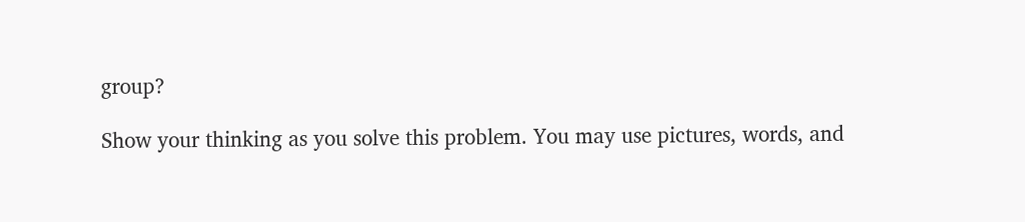group?

Show your thinking as you solve this problem. You may use pictures, words, and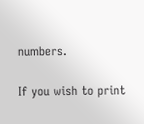numbers.

If you wish to print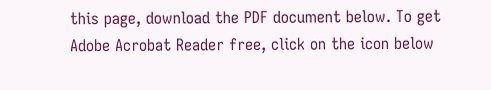this page, download the PDF document below. To get Adobe Acrobat Reader free, click on the icon below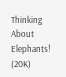Thinking About Elephants! (20K)